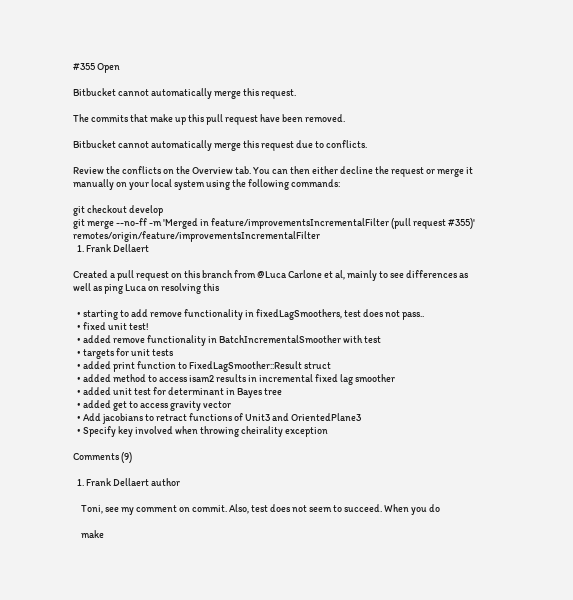#355 Open

Bitbucket cannot automatically merge this request.

The commits that make up this pull request have been removed.

Bitbucket cannot automatically merge this request due to conflicts.

Review the conflicts on the Overview tab. You can then either decline the request or merge it manually on your local system using the following commands:

git checkout develop
git merge --no-ff -m 'Merged in feature/improvementsIncrementalFilter (pull request #355)' remotes/origin/feature/improvementsIncrementalFilter
  1. Frank Dellaert

Created a pull request on this branch from @Luca Carlone et al, mainly to see differences as well as ping Luca on resolving this

  • starting to add remove functionality in fixedLagSmoothers, test does not pass..
  • fixed unit test!
  • added remove functionality in BatchIncrementalSmoother with test
  • targets for unit tests
  • added print function to FixedLagSmoother::Result struct
  • added method to access isam2 results in incremental fixed lag smoother
  • added unit test for determinant in Bayes tree
  • added get to access gravity vector
  • Add jacobians to retract functions of Unit3 and OrientedPlane3
  • Specify key involved when throwing cheirality exception

Comments (9)

  1. Frank Dellaert author

    Toni, see my comment on commit. Also, test does not seem to succeed. When you do

    make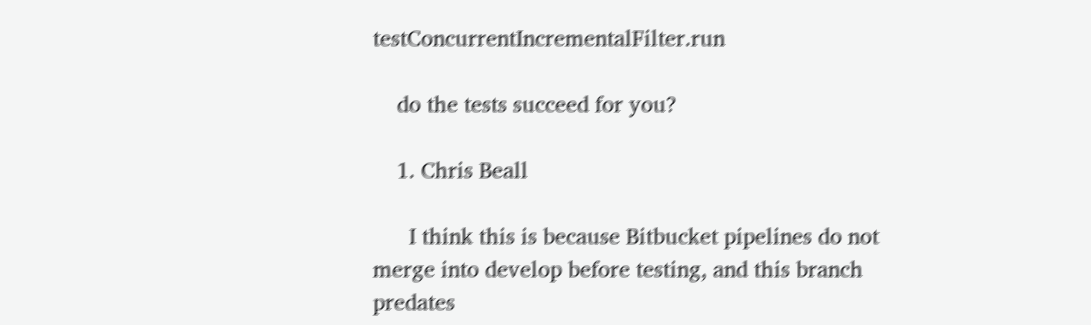testConcurrentIncrementalFilter.run

    do the tests succeed for you?

    1. Chris Beall

      I think this is because Bitbucket pipelines do not merge into develop before testing, and this branch predates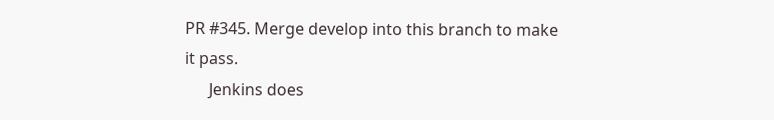PR #345. Merge develop into this branch to make it pass.
      Jenkins does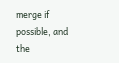merge if possible, and the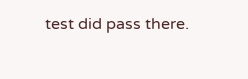test did pass there.